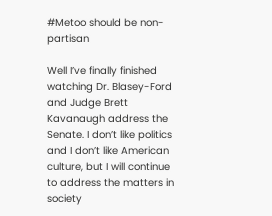#Metoo should be non-partisan

Well I’ve finally finished watching Dr. Blasey-Ford and Judge Brett Kavanaugh address the Senate. I don’t like politics and I don’t like American culture, but I will continue to address the matters in society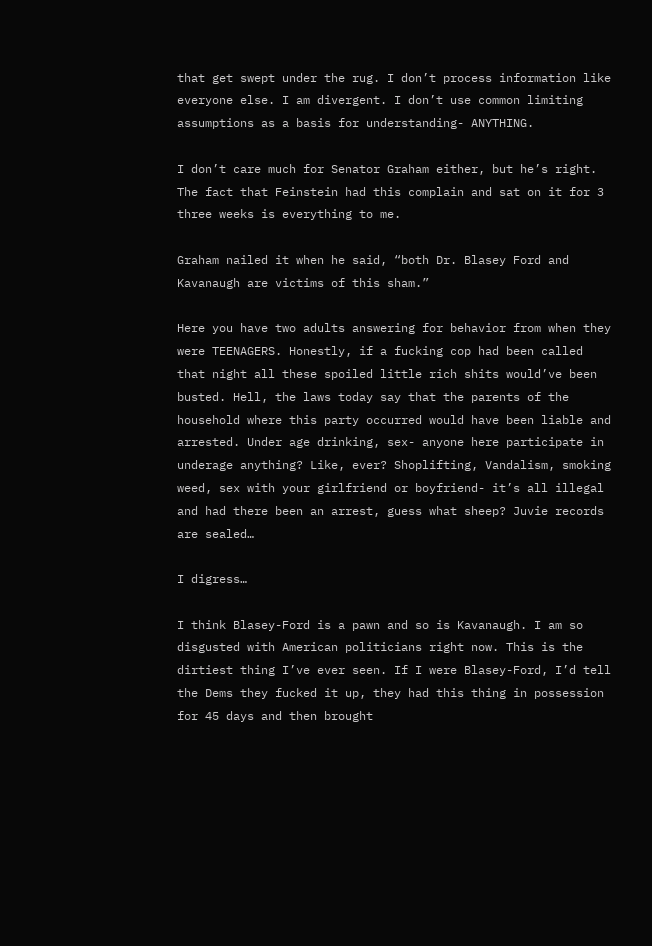that get swept under the rug. I don’t process information like everyone else. I am divergent. I don’t use common limiting assumptions as a basis for understanding- ANYTHING.

I don’t care much for Senator Graham either, but he’s right. The fact that Feinstein had this complain and sat on it for 3 three weeks is everything to me.

Graham nailed it when he said, “both Dr. Blasey Ford and Kavanaugh are victims of this sham.”

Here you have two adults answering for behavior from when they were TEENAGERS. Honestly, if a fucking cop had been called that night all these spoiled little rich shits would’ve been busted. Hell, the laws today say that the parents of the household where this party occurred would have been liable and arrested. Under age drinking, sex- anyone here participate in underage anything? Like, ever? Shoplifting, Vandalism, smoking weed, sex with your girlfriend or boyfriend- it’s all illegal and had there been an arrest, guess what sheep? Juvie records are sealed…

I digress…

I think Blasey-Ford is a pawn and so is Kavanaugh. I am so disgusted with American politicians right now. This is the dirtiest thing I’ve ever seen. If I were Blasey-Ford, I’d tell the Dems they fucked it up, they had this thing in possession for 45 days and then brought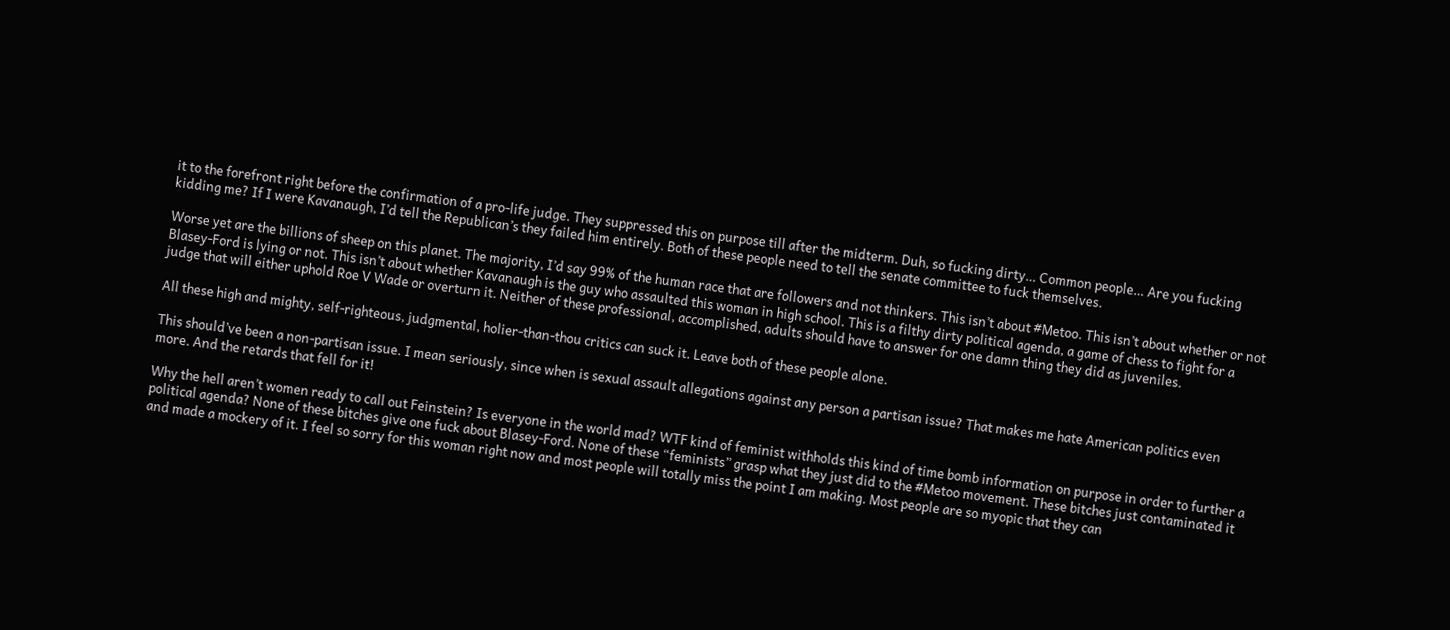it to the forefront right before the confirmation of a pro-life judge. They suppressed this on purpose till after the midterm. Duh, so fucking dirty… Common people… Are you fucking kidding me? If I were Kavanaugh, I’d tell the Republican’s they failed him entirely. Both of these people need to tell the senate committee to fuck themselves.

Worse yet are the billions of sheep on this planet. The majority, I’d say 99% of the human race that are followers and not thinkers. This isn’t about #Metoo. This isn’t about whether or not Blasey-Ford is lying or not. This isn’t about whether Kavanaugh is the guy who assaulted this woman in high school. This is a filthy dirty political agenda, a game of chess to fight for a judge that will either uphold Roe V Wade or overturn it. Neither of these professional, accomplished, adults should have to answer for one damn thing they did as juveniles.

All these high and mighty, self-righteous, judgmental, holier-than-thou critics can suck it. Leave both of these people alone.

This should’ve been a non-partisan issue. I mean seriously, since when is sexual assault allegations against any person a partisan issue? That makes me hate American politics even more. And the retards that fell for it!

Why the hell aren’t women ready to call out Feinstein? Is everyone in the world mad? WTF kind of feminist withholds this kind of time bomb information on purpose in order to further a political agenda? None of these bitches give one fuck about Blasey-Ford. None of these “feminists” grasp what they just did to the #Metoo movement. These bitches just contaminated it and made a mockery of it. I feel so sorry for this woman right now and most people will totally miss the point I am making. Most people are so myopic that they can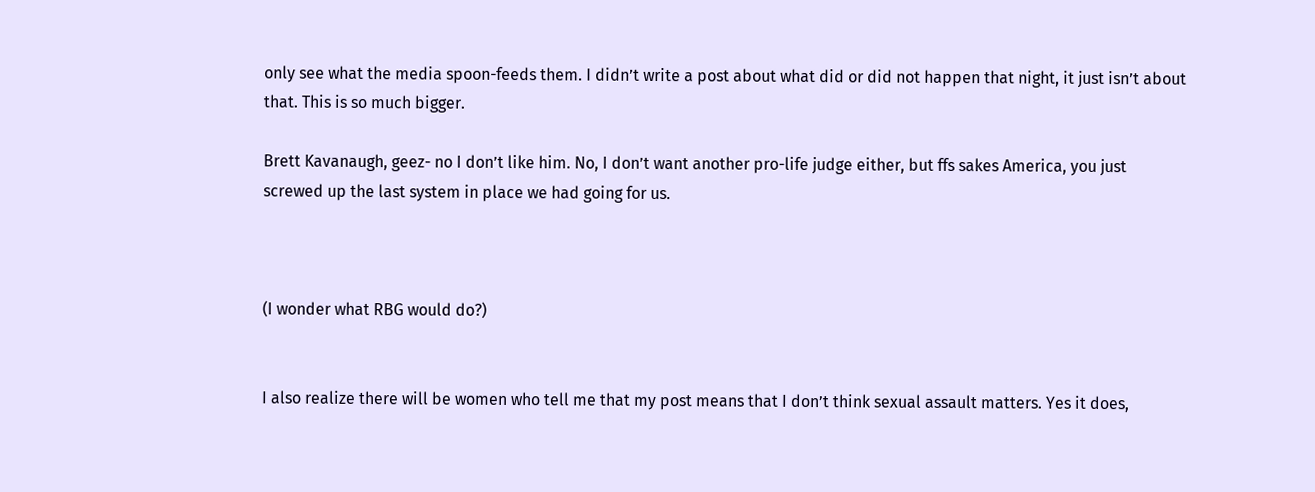only see what the media spoon-feeds them. I didn’t write a post about what did or did not happen that night, it just isn’t about that. This is so much bigger.

Brett Kavanaugh, geez- no I don’t like him. No, I don’t want another pro-life judge either, but ffs sakes America, you just screwed up the last system in place we had going for us.



(I wonder what RBG would do?)


I also realize there will be women who tell me that my post means that I don’t think sexual assault matters. Yes it does,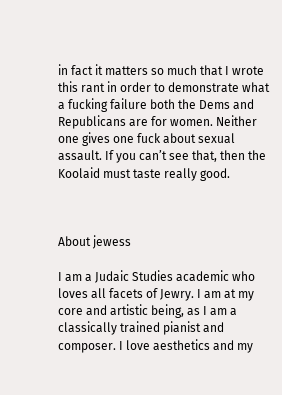in fact it matters so much that I wrote this rant in order to demonstrate what a fucking failure both the Dems and Republicans are for women. Neither one gives one fuck about sexual assault. If you can’t see that, then the Koolaid must taste really good.



About jewess

I am a Judaic Studies academic who loves all facets of Jewry. I am at my core and artistic being, as I am a classically trained pianist and composer. I love aesthetics and my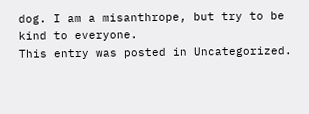dog. I am a misanthrope, but try to be kind to everyone.
This entry was posted in Uncategorized.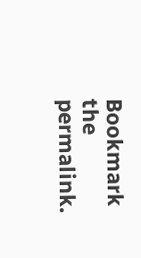Bookmark the permalink.